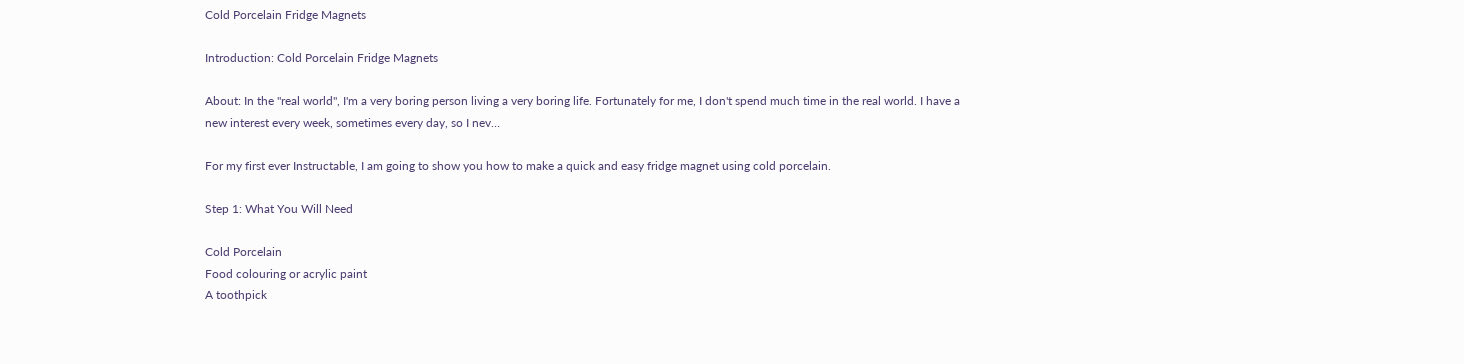Cold Porcelain Fridge Magnets

Introduction: Cold Porcelain Fridge Magnets

About: In the "real world", I'm a very boring person living a very boring life. Fortunately for me, I don't spend much time in the real world. I have a new interest every week, sometimes every day, so I nev…

For my first ever Instructable, I am going to show you how to make a quick and easy fridge magnet using cold porcelain.

Step 1: What You Will Need

Cold Porcelain
Food colouring or acrylic paint
A toothpick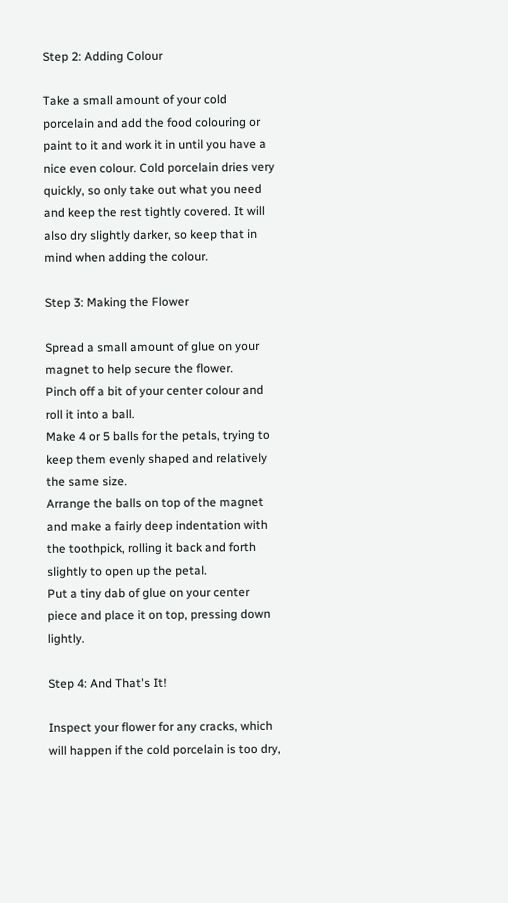Step 2: Adding Colour

Take a small amount of your cold porcelain and add the food colouring or paint to it and work it in until you have a nice even colour. Cold porcelain dries very quickly, so only take out what you need and keep the rest tightly covered. It will also dry slightly darker, so keep that in mind when adding the colour.

Step 3: Making the Flower

Spread a small amount of glue on your magnet to help secure the flower.
Pinch off a bit of your center colour and roll it into a ball.
Make 4 or 5 balls for the petals, trying to keep them evenly shaped and relatively the same size.
Arrange the balls on top of the magnet and make a fairly deep indentation with the toothpick, rolling it back and forth slightly to open up the petal.
Put a tiny dab of glue on your center piece and place it on top, pressing down lightly.

Step 4: And That's It!

Inspect your flower for any cracks, which will happen if the cold porcelain is too dry,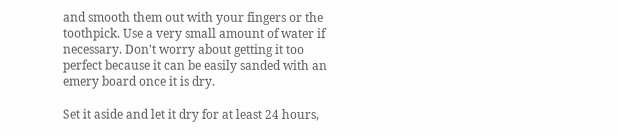and smooth them out with your fingers or the toothpick. Use a very small amount of water if necessary. Don't worry about getting it too perfect because it can be easily sanded with an emery board once it is dry.

Set it aside and let it dry for at least 24 hours,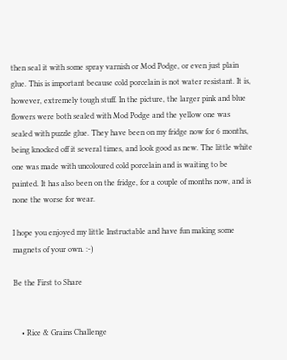then seal it with some spray varnish or Mod Podge, or even just plain glue. This is important because cold porcelain is not water resistant. It is, however, extremely tough stuff. In the picture, the larger pink and blue flowers were both sealed with Mod Podge and the yellow one was sealed with puzzle glue. They have been on my fridge now for 6 months, being knocked off it several times, and look good as new. The little white one was made with uncoloured cold porcelain and is waiting to be painted. It has also been on the fridge, for a couple of months now, and is none the worse for wear.

I hope you enjoyed my little Instructable and have fun making some magnets of your own. :-)

Be the First to Share


    • Rice & Grains Challenge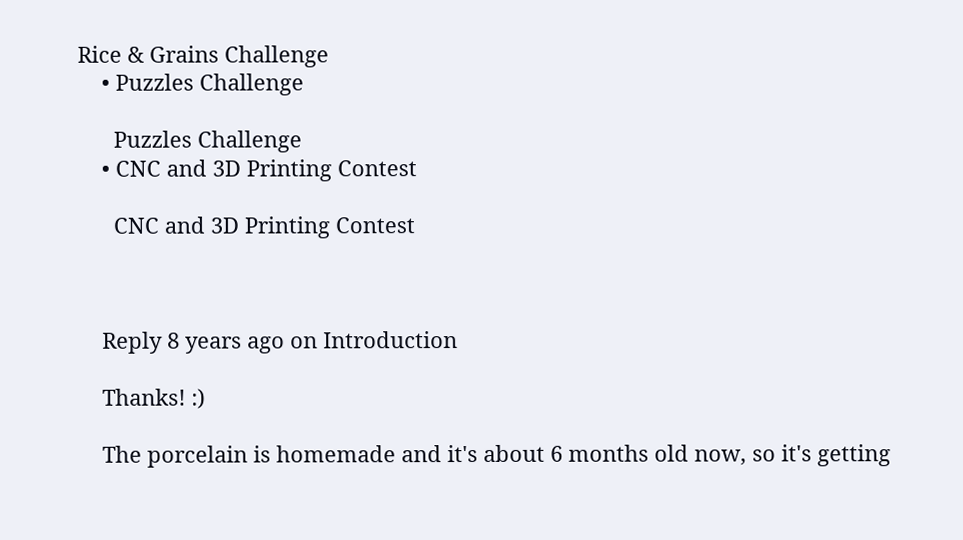Rice & Grains Challenge
    • Puzzles Challenge

      Puzzles Challenge
    • CNC and 3D Printing Contest

      CNC and 3D Printing Contest



    Reply 8 years ago on Introduction

    Thanks! :)

    The porcelain is homemade and it's about 6 months old now, so it's getting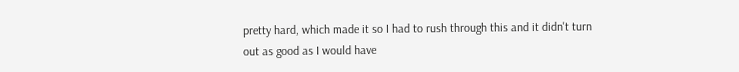pretty hard, which made it so I had to rush through this and it didn't turn out as good as I would have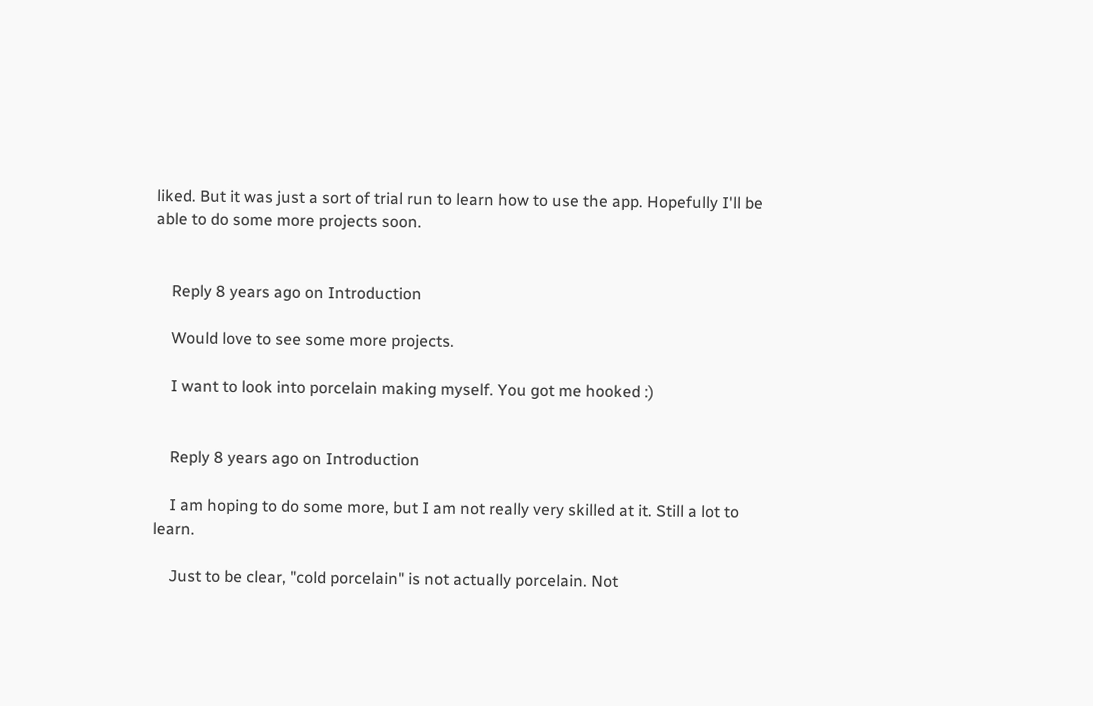liked. But it was just a sort of trial run to learn how to use the app. Hopefully I'll be able to do some more projects soon.


    Reply 8 years ago on Introduction

    Would love to see some more projects.

    I want to look into porcelain making myself. You got me hooked :)


    Reply 8 years ago on Introduction

    I am hoping to do some more, but I am not really very skilled at it. Still a lot to learn.

    Just to be clear, "cold porcelain" is not actually porcelain. Not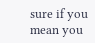sure if you mean you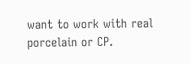want to work with real porcelain or CP.